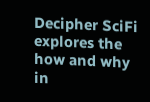Decipher SciFi explores the how and why in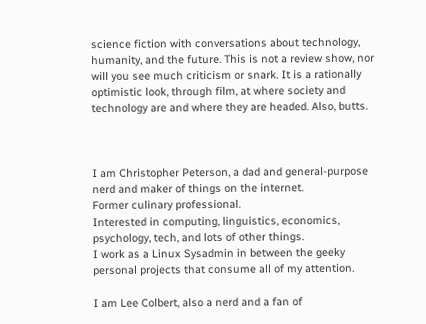science fiction with conversations about technology, humanity, and the future. This is not a review show, nor will you see much criticism or snark. It is a rationally optimistic look, through film, at where society and technology are and where they are headed. Also, butts.



I am Christopher Peterson, a dad and general-purpose nerd and maker of things on the internet.
Former culinary professional.
Interested in computing, linguistics, economics, psychology, tech, and lots of other things.
I work as a Linux Sysadmin in between the geeky personal projects that consume all of my attention.

I am Lee Colbert, also a nerd and a fan of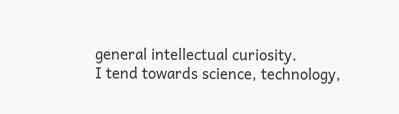general intellectual curiosity.
I tend towards science, technology,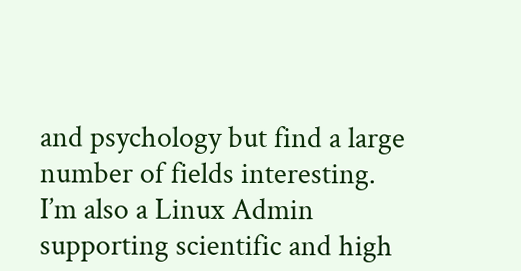and psychology but find a large number of fields interesting.
I’m also a Linux Admin supporting scientific and high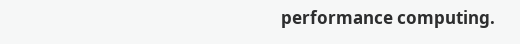performance computing.